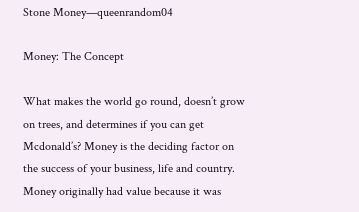Stone Money—queenrandom04

Money: The Concept

What makes the world go round, doesn’t grow on trees, and determines if you can get Mcdonald’s? Money is the deciding factor on the success of your business, life and country. Money originally had value because it was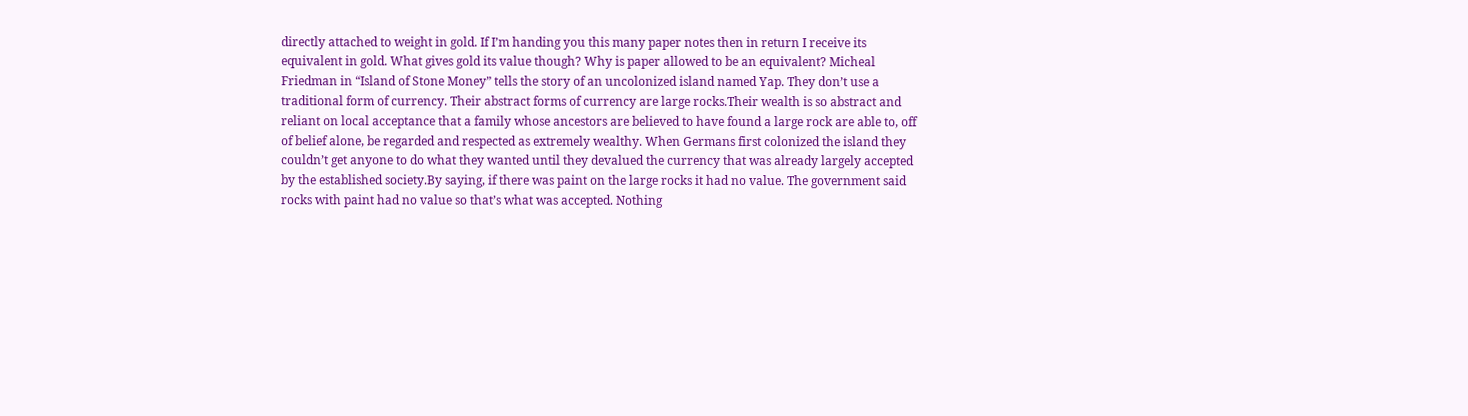directly attached to weight in gold. If I’m handing you this many paper notes then in return I receive its equivalent in gold. What gives gold its value though? Why is paper allowed to be an equivalent? Micheal Friedman in “Island of Stone Money” tells the story of an uncolonized island named Yap. They don’t use a traditional form of currency. Their abstract forms of currency are large rocks.Their wealth is so abstract and reliant on local acceptance that a family whose ancestors are believed to have found a large rock are able to, off of belief alone, be regarded and respected as extremely wealthy. When Germans first colonized the island they couldn’t get anyone to do what they wanted until they devalued the currency that was already largely accepted by the established society.By saying, if there was paint on the large rocks it had no value. The government said rocks with paint had no value so that’s what was accepted. Nothing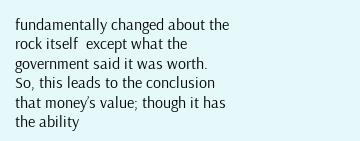fundamentally changed about the rock itself  except what the government said it was worth. So, this leads to the conclusion that money’s value; though it has the ability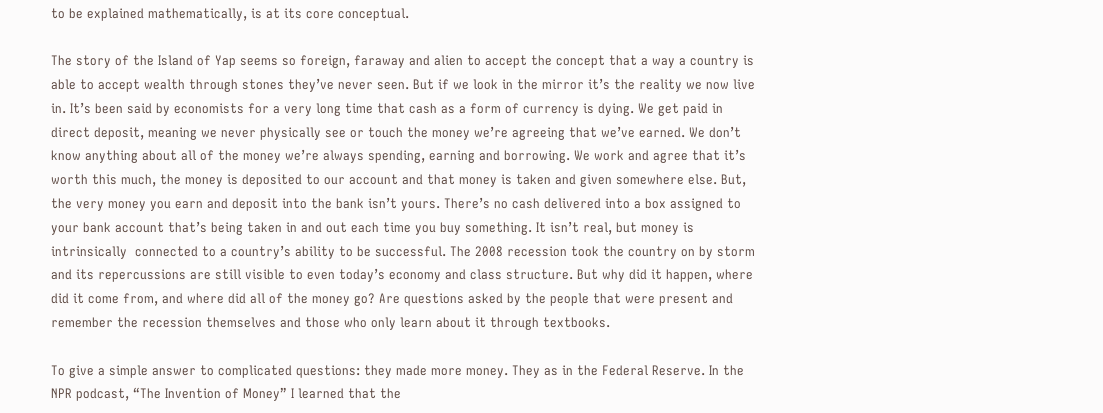to be explained mathematically, is at its core conceptual.

The story of the Island of Yap seems so foreign, faraway and alien to accept the concept that a way a country is able to accept wealth through stones they’ve never seen. But if we look in the mirror it’s the reality we now live in. It’s been said by economists for a very long time that cash as a form of currency is dying. We get paid in direct deposit, meaning we never physically see or touch the money we’re agreeing that we’ve earned. We don’t know anything about all of the money we’re always spending, earning and borrowing. We work and agree that it’s worth this much, the money is deposited to our account and that money is taken and given somewhere else. But, the very money you earn and deposit into the bank isn’t yours. There’s no cash delivered into a box assigned to your bank account that’s being taken in and out each time you buy something. It isn’t real, but money is intrinsically  connected to a country’s ability to be successful. The 2008 recession took the country on by storm and its repercussions are still visible to even today’s economy and class structure. But why did it happen, where did it come from, and where did all of the money go? Are questions asked by the people that were present and remember the recession themselves and those who only learn about it through textbooks.

To give a simple answer to complicated questions: they made more money. They as in the Federal Reserve. In the NPR podcast, “The Invention of Money” I learned that the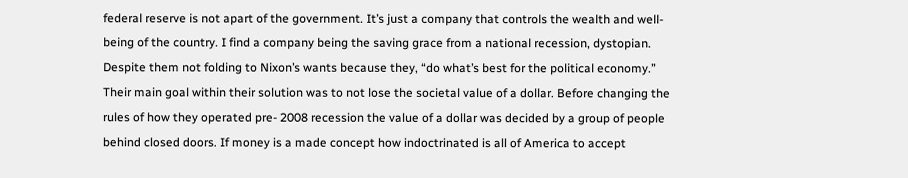federal reserve is not apart of the government. It’s just a company that controls the wealth and well-being of the country. I find a company being the saving grace from a national recession, dystopian. Despite them not folding to Nixon’s wants because they, “do what’s best for the political economy.” Their main goal within their solution was to not lose the societal value of a dollar. Before changing the rules of how they operated pre- 2008 recession the value of a dollar was decided by a group of people behind closed doors. If money is a made concept how indoctrinated is all of America to accept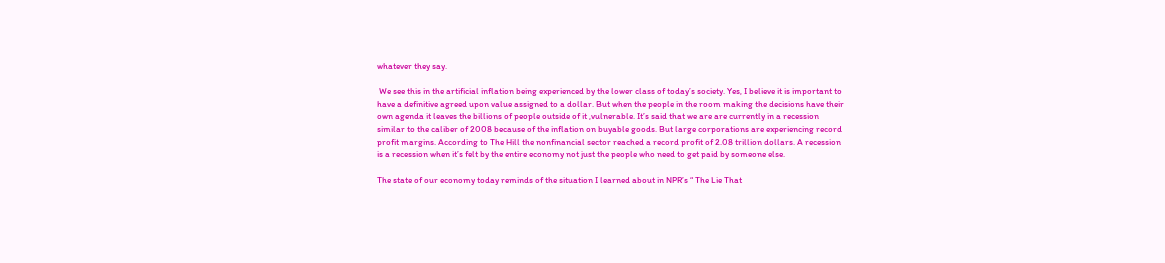whatever they say.

 We see this in the artificial inflation being experienced by the lower class of today’s society. Yes, I believe it is important to have a definitive agreed upon value assigned to a dollar. But when the people in the room making the decisions have their own agenda it leaves the billions of people outside of it ,vulnerable. It’s said that we are are currently in a recession similar to the caliber of 2008 because of the inflation on buyable goods. But large corporations are experiencing record profit margins. According to The Hill the nonfinancial sector reached a record profit of 2.08 trillion dollars. A recession is a recession when it’s felt by the entire economy not just the people who need to get paid by someone else.

The state of our economy today reminds of the situation I learned about in NPR’s “ The Lie That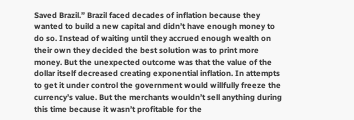Saved Brazil.” Brazil faced decades of inflation because they wanted to build a new capital and didn’t have enough money to do so. Instead of waiting until they accrued enough wealth on their own they decided the best solution was to print more money. But the unexpected outcome was that the value of the dollar itself decreased creating exponential inflation. In attempts to get it under control the government would willfully freeze the currency’s value. But the merchants wouldn’t sell anything during this time because it wasn’t profitable for the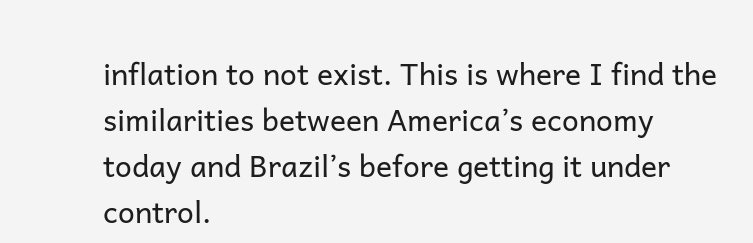inflation to not exist. This is where I find the similarities between America’s economy today and Brazil’s before getting it under control.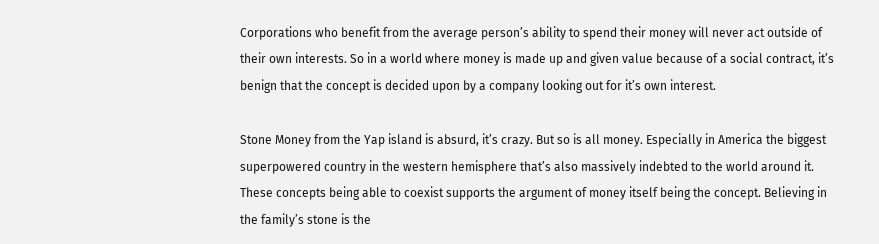Corporations who benefit from the average person’s ability to spend their money will never act outside of their own interests. So in a world where money is made up and given value because of a social contract, it’s benign that the concept is decided upon by a company looking out for it’s own interest.

Stone Money from the Yap island is absurd, it’s crazy. But so is all money. Especially in America the biggest superpowered country in the western hemisphere that’s also massively indebted to the world around it. These concepts being able to coexist supports the argument of money itself being the concept. Believing in the family’s stone is the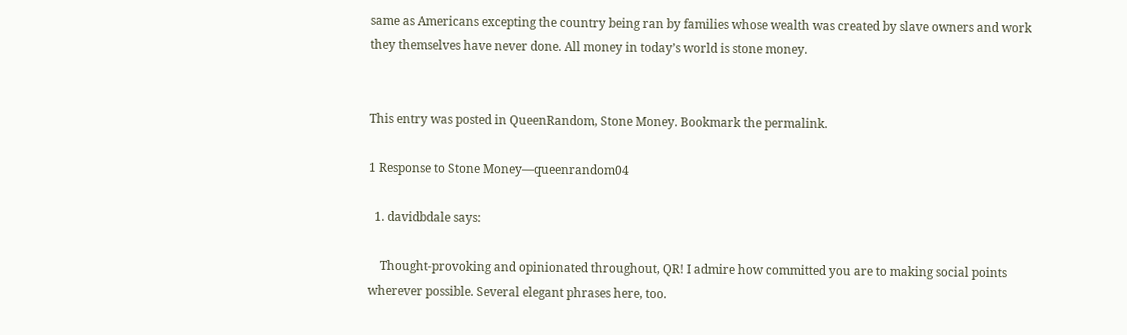same as Americans excepting the country being ran by families whose wealth was created by slave owners and work they themselves have never done. All money in today’s world is stone money.


This entry was posted in QueenRandom, Stone Money. Bookmark the permalink.

1 Response to Stone Money—queenrandom04

  1. davidbdale says:

    Thought-provoking and opinionated throughout, QR! I admire how committed you are to making social points wherever possible. Several elegant phrases here, too.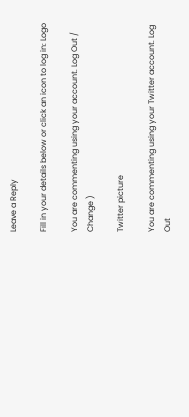Leave a Reply

Fill in your details below or click an icon to log in: Logo

You are commenting using your account. Log Out /  Change )

Twitter picture

You are commenting using your Twitter account. Log Out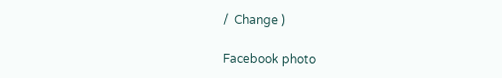/  Change )

Facebook photo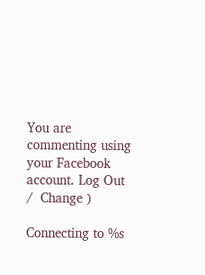You are commenting using your Facebook account. Log Out /  Change )

Connecting to %s